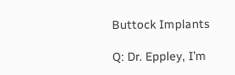Buttock Implants

Q: Dr. Eppley, I’m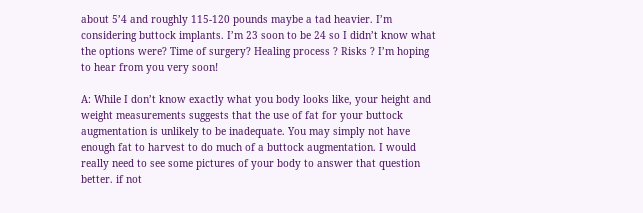about 5’4 and roughly 115-120 pounds maybe a tad heavier. I’m considering buttock implants. I’m 23 soon to be 24 so I didn’t know what the options were? Time of surgery? Healing process ? Risks ? I’m hoping to hear from you very soon!

A: While I don’t know exactly what you body looks like, your height and weight measurements suggests that the use of fat for your buttock augmentation is unlikely to be inadequate. You may simply not have enough fat to harvest to do much of a buttock augmentation. I would really need to see some pictures of your body to answer that question better. if not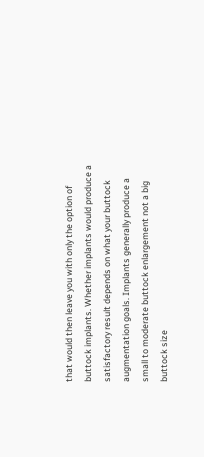that would then leave you with only the option of buttock implants. Whether implants would produce a satisfactory result depends on what your buttock augmentation goals. Implants generally produce a small to moderate buttock enlargement not a big buttock size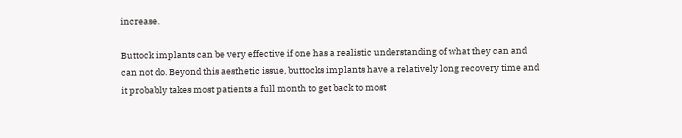increase.

Buttock implants can be very effective if one has a realistic understanding of what they can and can not do. Beyond this aesthetic issue, buttocks implants have a relatively long recovery time and it probably takes most patients a full month to get back to most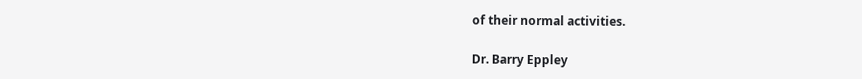of their normal activities.

Dr. Barry Eppley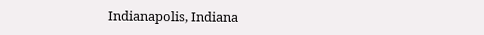Indianapolis, Indiana